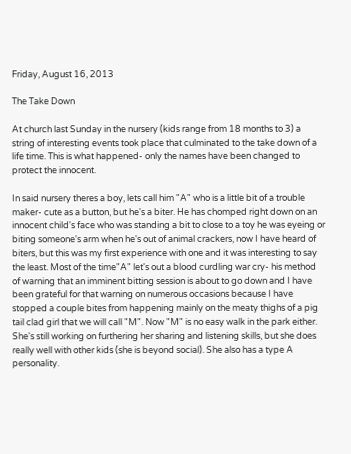Friday, August 16, 2013

The Take Down

At church last Sunday in the nursery (kids range from 18 months to 3) a string of interesting events took place that culminated to the take down of a life time. This is what happened- only the names have been changed to protect the innocent.

In said nursery theres a boy, lets call him "A" who is a little bit of a trouble maker- cute as a button, but he's a biter. He has chomped right down on an innocent child's face who was standing a bit to close to a toy he was eyeing or biting someone's arm when he's out of animal crackers, now I have heard of biters, but this was my first experience with one and it was interesting to say the least. Most of the time"A" let's out a blood curdling war cry- his method of warning that an imminent bitting session is about to go down and I have been grateful for that warning on numerous occasions because I have stopped a couple bites from happening mainly on the meaty thighs of a pig tail clad girl that we will call "M". Now "M" is no easy walk in the park either. She's still working on furthering her sharing and listening skills, but she does really well with other kids (she is beyond social). She also has a type A personality.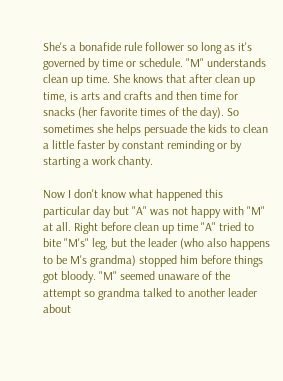She's a bonafide rule follower so long as it's governed by time or schedule. "M" understands clean up time. She knows that after clean up time, is arts and crafts and then time for snacks (her favorite times of the day). So sometimes she helps persuade the kids to clean a little faster by constant reminding or by starting a work chanty.

Now I don't know what happened this particular day but "A" was not happy with "M" at all. Right before clean up time "A" tried to bite "M's" leg, but the leader (who also happens to be M's grandma) stopped him before things got bloody. "M" seemed unaware of the attempt so grandma talked to another leader about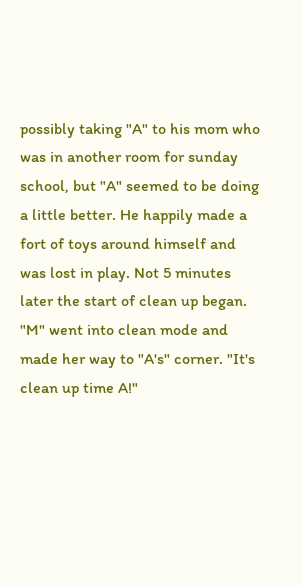possibly taking "A" to his mom who was in another room for sunday school, but "A" seemed to be doing a little better. He happily made a fort of toys around himself and was lost in play. Not 5 minutes later the start of clean up began. "M" went into clean mode and made her way to "A's" corner. "It's clean up time A!"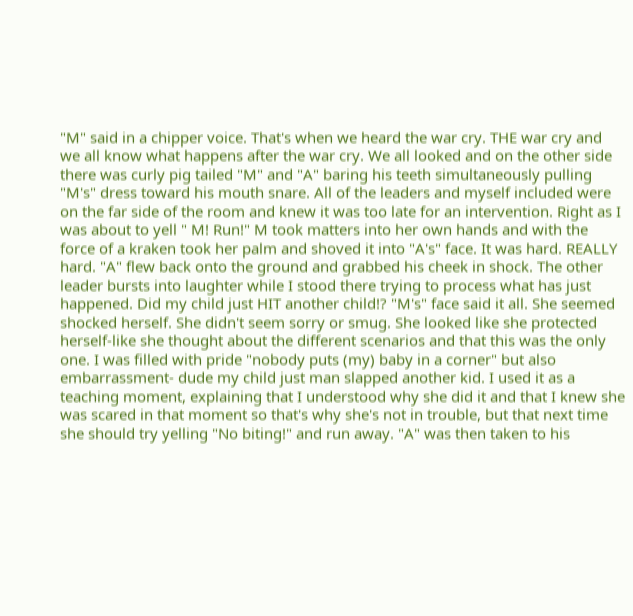"M" said in a chipper voice. That's when we heard the war cry. THE war cry and we all know what happens after the war cry. We all looked and on the other side there was curly pig tailed "M" and "A" baring his teeth simultaneously pulling "M's" dress toward his mouth snare. All of the leaders and myself included were on the far side of the room and knew it was too late for an intervention. Right as I was about to yell " M! Run!" M took matters into her own hands and with the force of a kraken took her palm and shoved it into "A's" face. It was hard. REALLY hard. "A" flew back onto the ground and grabbed his cheek in shock. The other leader bursts into laughter while I stood there trying to process what has just happened. Did my child just HIT another child!? "M's" face said it all. She seemed shocked herself. She didn't seem sorry or smug. She looked like she protected herself-like she thought about the different scenarios and that this was the only one. I was filled with pride "nobody puts (my) baby in a corner" but also embarrassment- dude my child just man slapped another kid. I used it as a teaching moment, explaining that I understood why she did it and that I knew she was scared in that moment so that's why she's not in trouble, but that next time she should try yelling "No biting!" and run away. "A" was then taken to his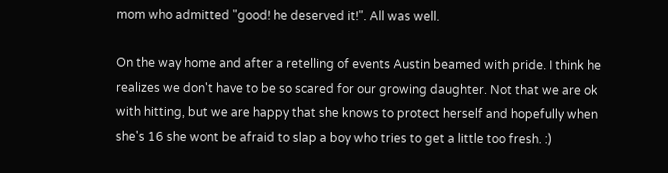mom who admitted "good! he deserved it!". All was well.

On the way home and after a retelling of events Austin beamed with pride. I think he realizes we don't have to be so scared for our growing daughter. Not that we are ok with hitting, but we are happy that she knows to protect herself and hopefully when she's 16 she wont be afraid to slap a boy who tries to get a little too fresh. :)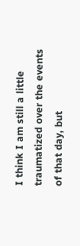I think I am still a little traumatized over the events of that day, but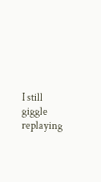I still giggle replaying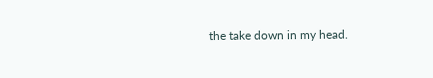the take down in my head.